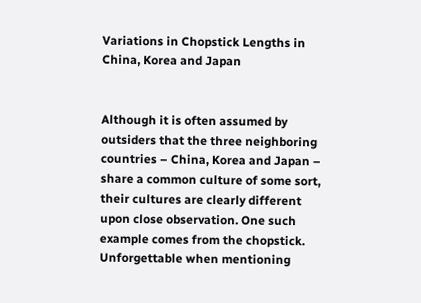Variations in Chopstick Lengths in China, Korea and Japan


Although it is often assumed by outsiders that the three neighboring countries – China, Korea and Japan – share a common culture of some sort, their cultures are clearly different upon close observation. One such example comes from the chopstick. Unforgettable when mentioning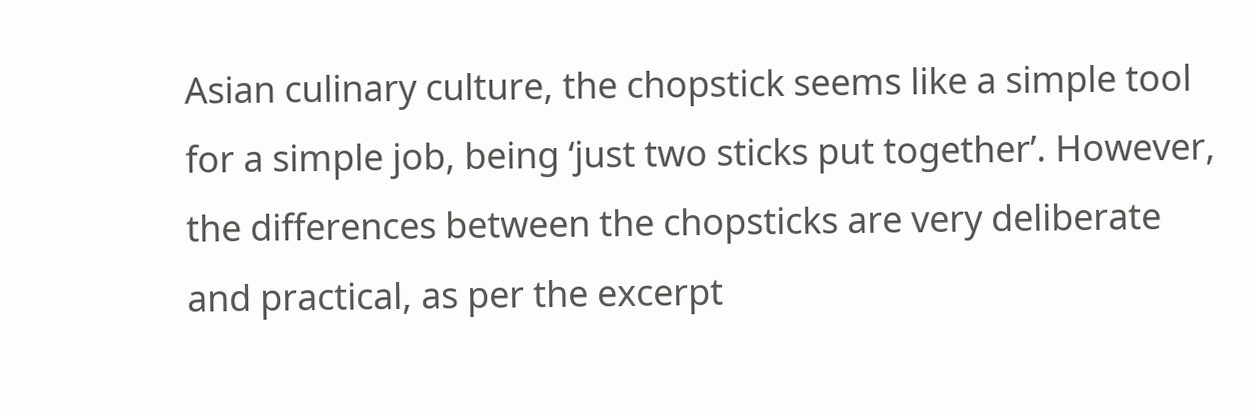Asian culinary culture, the chopstick seems like a simple tool for a simple job, being ‘just two sticks put together’. However, the differences between the chopsticks are very deliberate and practical, as per the excerpt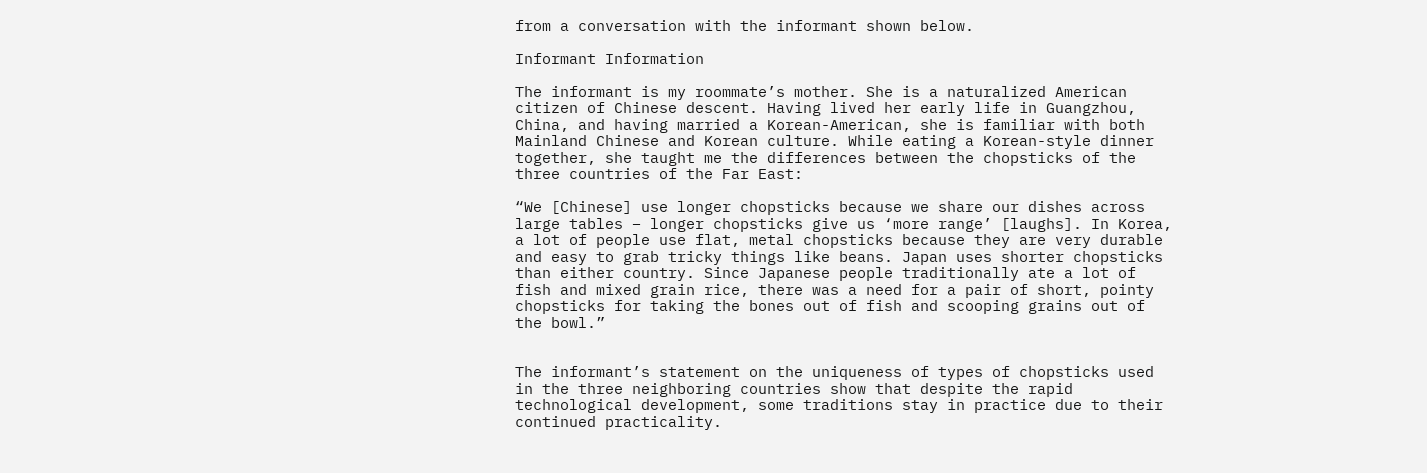from a conversation with the informant shown below.

Informant Information

The informant is my roommate’s mother. She is a naturalized American citizen of Chinese descent. Having lived her early life in Guangzhou, China, and having married a Korean-American, she is familiar with both Mainland Chinese and Korean culture. While eating a Korean-style dinner together, she taught me the differences between the chopsticks of the three countries of the Far East:

“We [Chinese] use longer chopsticks because we share our dishes across large tables – longer chopsticks give us ‘more range’ [laughs]. In Korea, a lot of people use flat, metal chopsticks because they are very durable and easy to grab tricky things like beans. Japan uses shorter chopsticks than either country. Since Japanese people traditionally ate a lot of fish and mixed grain rice, there was a need for a pair of short, pointy chopsticks for taking the bones out of fish and scooping grains out of the bowl.”


The informant’s statement on the uniqueness of types of chopsticks used in the three neighboring countries show that despite the rapid technological development, some traditions stay in practice due to their continued practicality.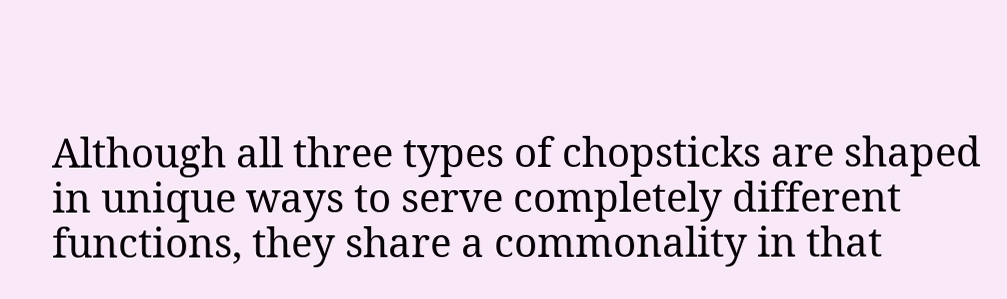Although all three types of chopsticks are shaped in unique ways to serve completely different functions, they share a commonality in that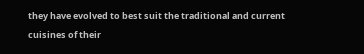they have evolved to best suit the traditional and current cuisines of their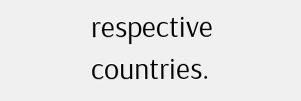respective countries.